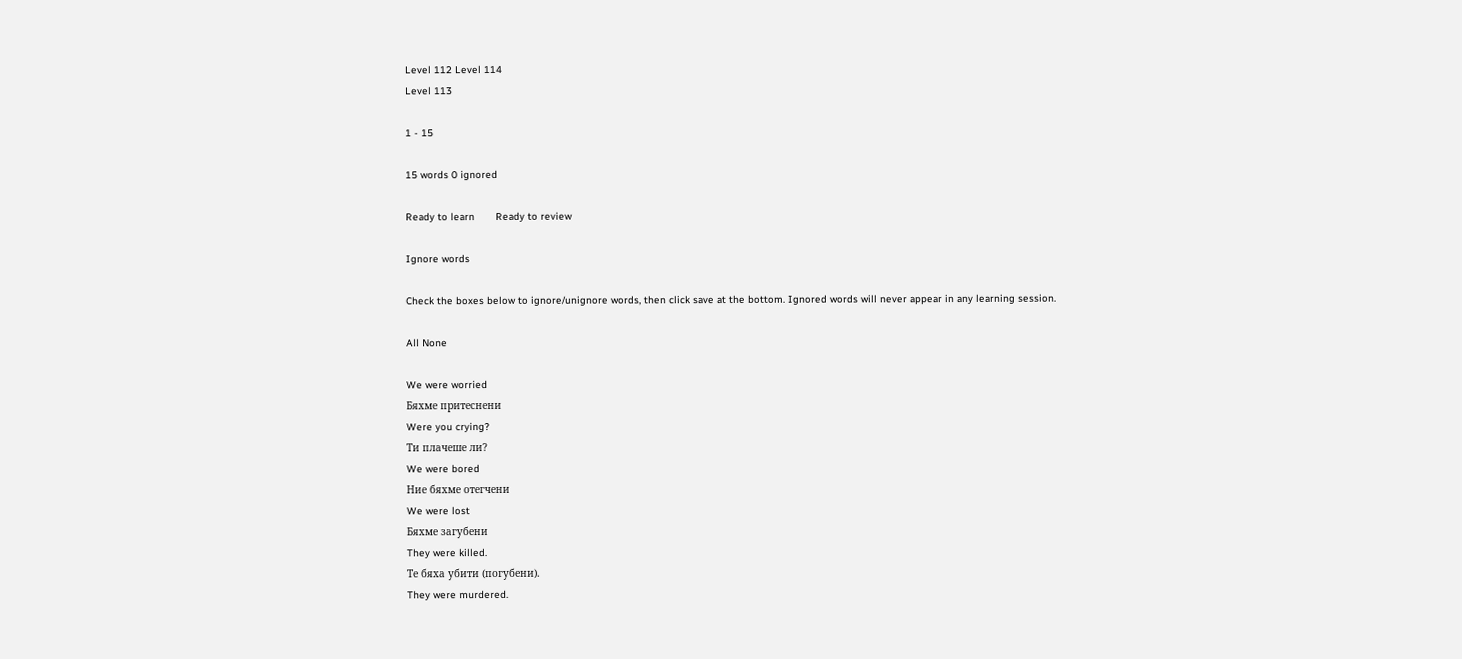Level 112 Level 114
Level 113

1 - 15

15 words 0 ignored

Ready to learn       Ready to review

Ignore words

Check the boxes below to ignore/unignore words, then click save at the bottom. Ignored words will never appear in any learning session.

All None

We were worried
Бяхме притеснени
Were you crying?
Ти плачеше ли?
We were bored
Ние бяхме отегчени
We were lost
Бяхме загубени
They were killed.
Те бяха убити (погубени).
They were murdered.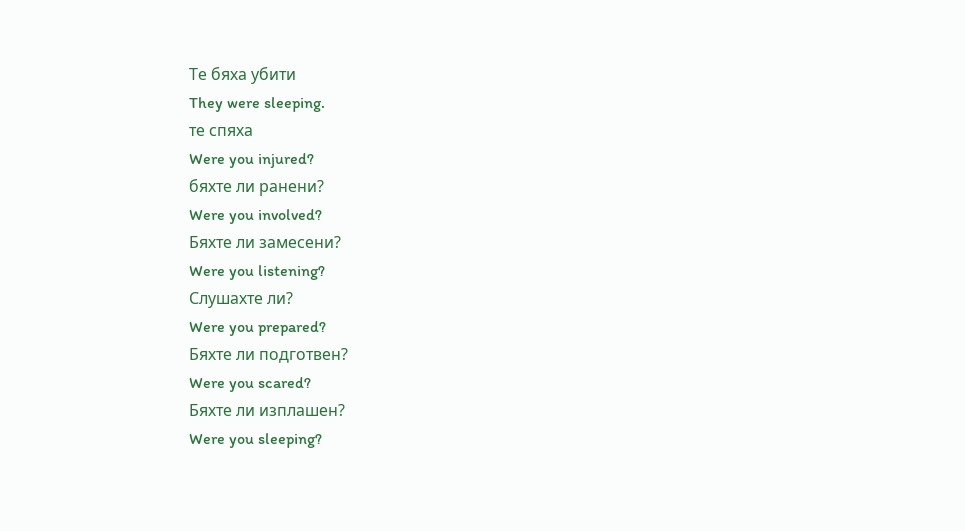Те бяха убити
They were sleeping.
те спяха
Were you injured?
бяхте ли ранени?
Were you involved?
Бяхте ли замесени?
Were you listening?
Слушахте ли?
Were you prepared?
Бяхте ли подготвен?
Were you scared?
Бяхте ли изплашен?
Were you sleeping?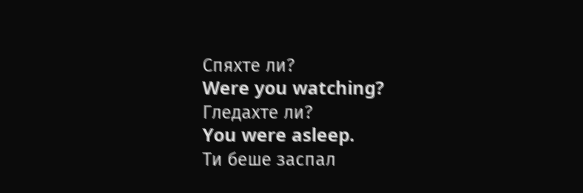Спяхте ли?
Were you watching?
Гледахте ли?
You were asleep.
Ти беше заспал